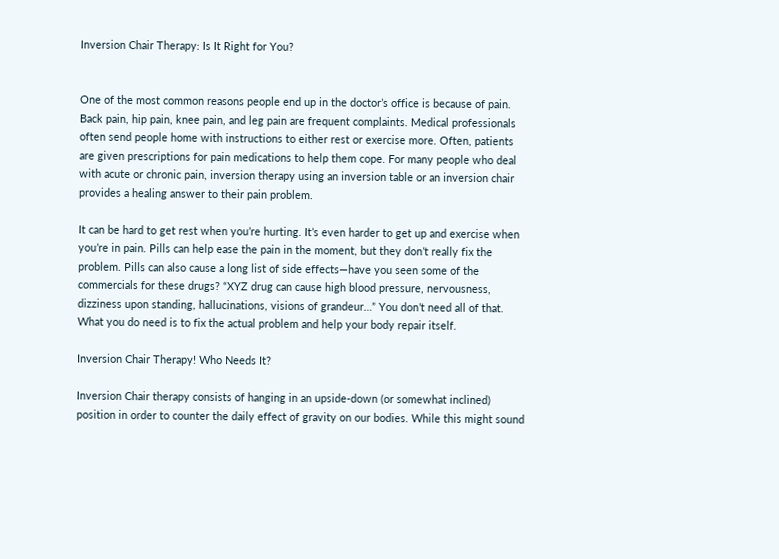Inversion Chair Therapy: Is It Right for You?


One of the most common reasons people end up in the doctor’s office is because of pain. Back pain, hip pain, knee pain, and leg pain are frequent complaints. Medical professionals often send people home with instructions to either rest or exercise more. Often, patients are given prescriptions for pain medications to help them cope. For many people who deal with acute or chronic pain, inversion therapy using an inversion table or an inversion chair provides a healing answer to their pain problem.

It can be hard to get rest when you’re hurting. It’s even harder to get up and exercise when you’re in pain. Pills can help ease the pain in the moment, but they don’t really fix the problem. Pills can also cause a long list of side effects—have you seen some of the commercials for these drugs? “XYZ drug can cause high blood pressure, nervousness, dizziness upon standing, hallucinations, visions of grandeur…” You don’t need all of that. What you do need is to fix the actual problem and help your body repair itself.

Inversion Chair Therapy! Who Needs It?

Inversion Chair therapy consists of hanging in an upside-down (or somewhat inclined) position in order to counter the daily effect of gravity on our bodies. While this might sound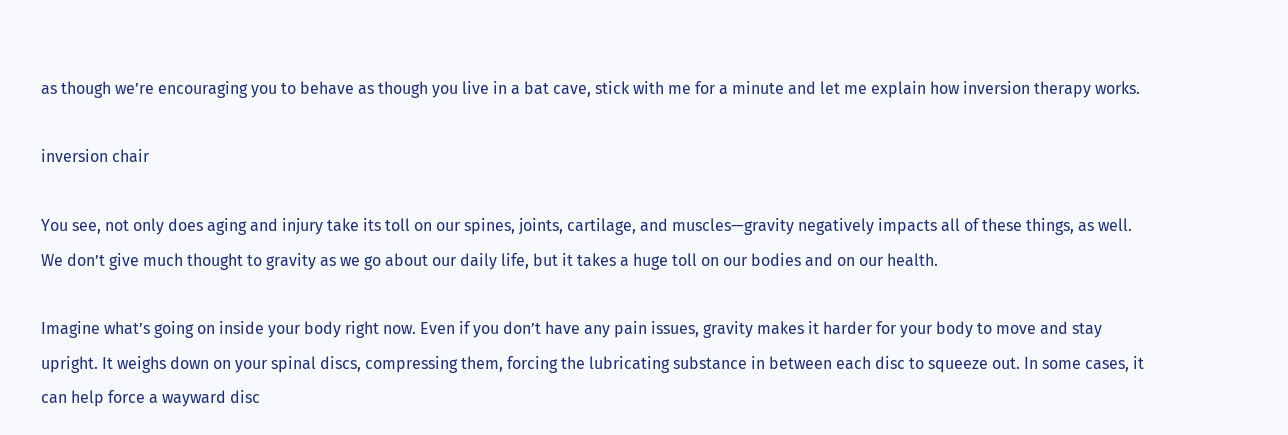as though we’re encouraging you to behave as though you live in a bat cave, stick with me for a minute and let me explain how inversion therapy works.

inversion chair

You see, not only does aging and injury take its toll on our spines, joints, cartilage, and muscles—gravity negatively impacts all of these things, as well. We don’t give much thought to gravity as we go about our daily life, but it takes a huge toll on our bodies and on our health.

Imagine what’s going on inside your body right now. Even if you don’t have any pain issues, gravity makes it harder for your body to move and stay upright. It weighs down on your spinal discs, compressing them, forcing the lubricating substance in between each disc to squeeze out. In some cases, it can help force a wayward disc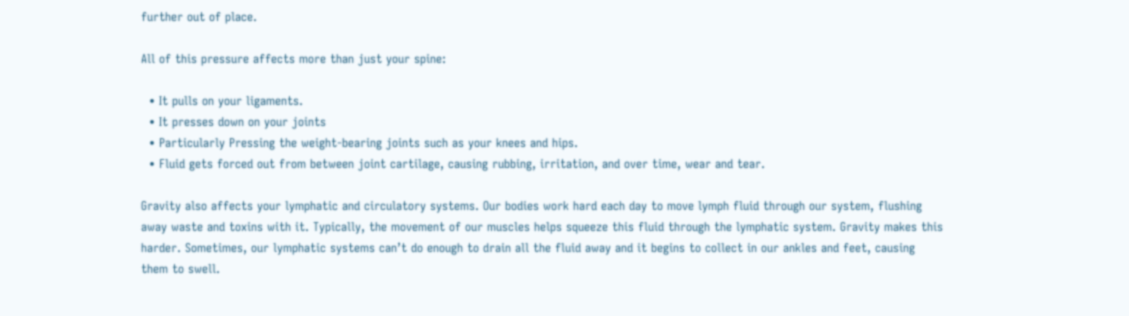further out of place.

All of this pressure affects more than just your spine:

  • It pulls on your ligaments.
  • It presses down on your joints
  • Particularly Pressing the weight-bearing joints such as your knees and hips.
  • Fluid gets forced out from between joint cartilage, causing rubbing, irritation, and over time, wear and tear.

Gravity also affects your lymphatic and circulatory systems. Our bodies work hard each day to move lymph fluid through our system, flushing away waste and toxins with it. Typically, the movement of our muscles helps squeeze this fluid through the lymphatic system. Gravity makes this harder. Sometimes, our lymphatic systems can’t do enough to drain all the fluid away and it begins to collect in our ankles and feet, causing them to swell.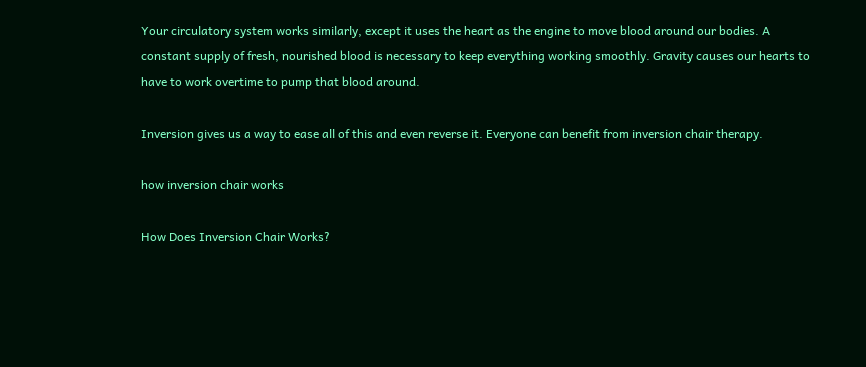Your circulatory system works similarly, except it uses the heart as the engine to move blood around our bodies. A constant supply of fresh, nourished blood is necessary to keep everything working smoothly. Gravity causes our hearts to have to work overtime to pump that blood around.

Inversion gives us a way to ease all of this and even reverse it. Everyone can benefit from inversion chair therapy.

how inversion chair works

How Does Inversion Chair Works?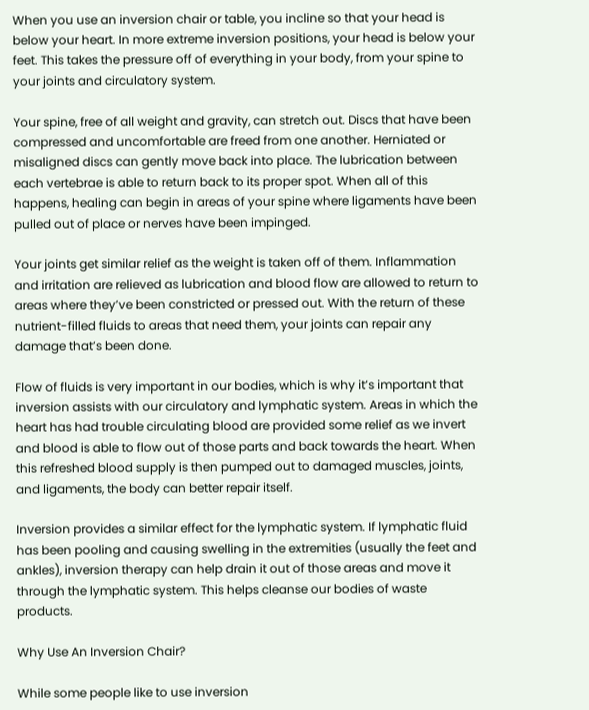When you use an inversion chair or table, you incline so that your head is below your heart. In more extreme inversion positions, your head is below your feet. This takes the pressure off of everything in your body, from your spine to your joints and circulatory system.

Your spine, free of all weight and gravity, can stretch out. Discs that have been compressed and uncomfortable are freed from one another. Herniated or misaligned discs can gently move back into place. The lubrication between each vertebrae is able to return back to its proper spot. When all of this happens, healing can begin in areas of your spine where ligaments have been pulled out of place or nerves have been impinged.

Your joints get similar relief as the weight is taken off of them. Inflammation and irritation are relieved as lubrication and blood flow are allowed to return to areas where they’ve been constricted or pressed out. With the return of these nutrient-filled fluids to areas that need them, your joints can repair any damage that’s been done.

Flow of fluids is very important in our bodies, which is why it’s important that inversion assists with our circulatory and lymphatic system. Areas in which the heart has had trouble circulating blood are provided some relief as we invert and blood is able to flow out of those parts and back towards the heart. When this refreshed blood supply is then pumped out to damaged muscles, joints, and ligaments, the body can better repair itself.

Inversion provides a similar effect for the lymphatic system. If lymphatic fluid has been pooling and causing swelling in the extremities (usually the feet and ankles), inversion therapy can help drain it out of those areas and move it through the lymphatic system. This helps cleanse our bodies of waste products.

Why Use An Inversion Chair?

While some people like to use inversion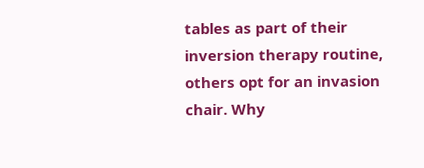tables as part of their inversion therapy routine, others opt for an invasion chair. Why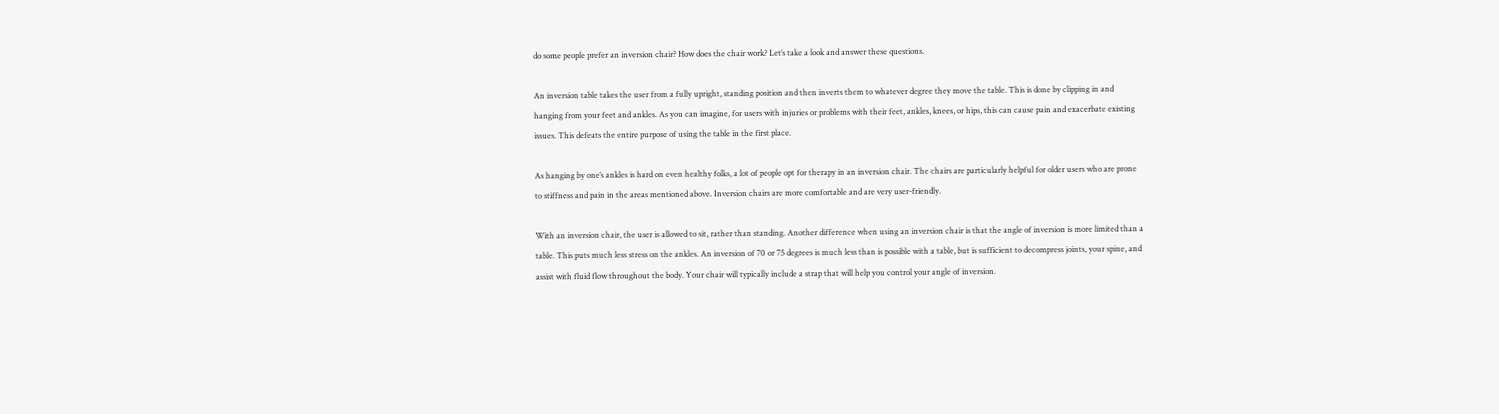do some people prefer an inversion chair? How does the chair work? Let’s take a look and answer these questions.

An inversion table takes the user from a fully upright, standing position and then inverts them to whatever degree they move the table. This is done by clipping in and hanging from your feet and ankles. As you can imagine, for users with injuries or problems with their feet, ankles, knees, or hips, this can cause pain and exacerbate existing issues. This defeats the entire purpose of using the table in the first place.

As hanging by one’s ankles is hard on even healthy folks, a lot of people opt for therapy in an inversion chair. The chairs are particularly helpful for older users who are prone to stiffness and pain in the areas mentioned above. Inversion chairs are more comfortable and are very user-friendly.

With an inversion chair, the user is allowed to sit, rather than standing. Another difference when using an inversion chair is that the angle of inversion is more limited than a table. This puts much less stress on the ankles. An inversion of 70 or 75 degrees is much less than is possible with a table, but is sufficient to decompress joints, your spine, and assist with fluid flow throughout the body. Your chair will typically include a strap that will help you control your angle of inversion.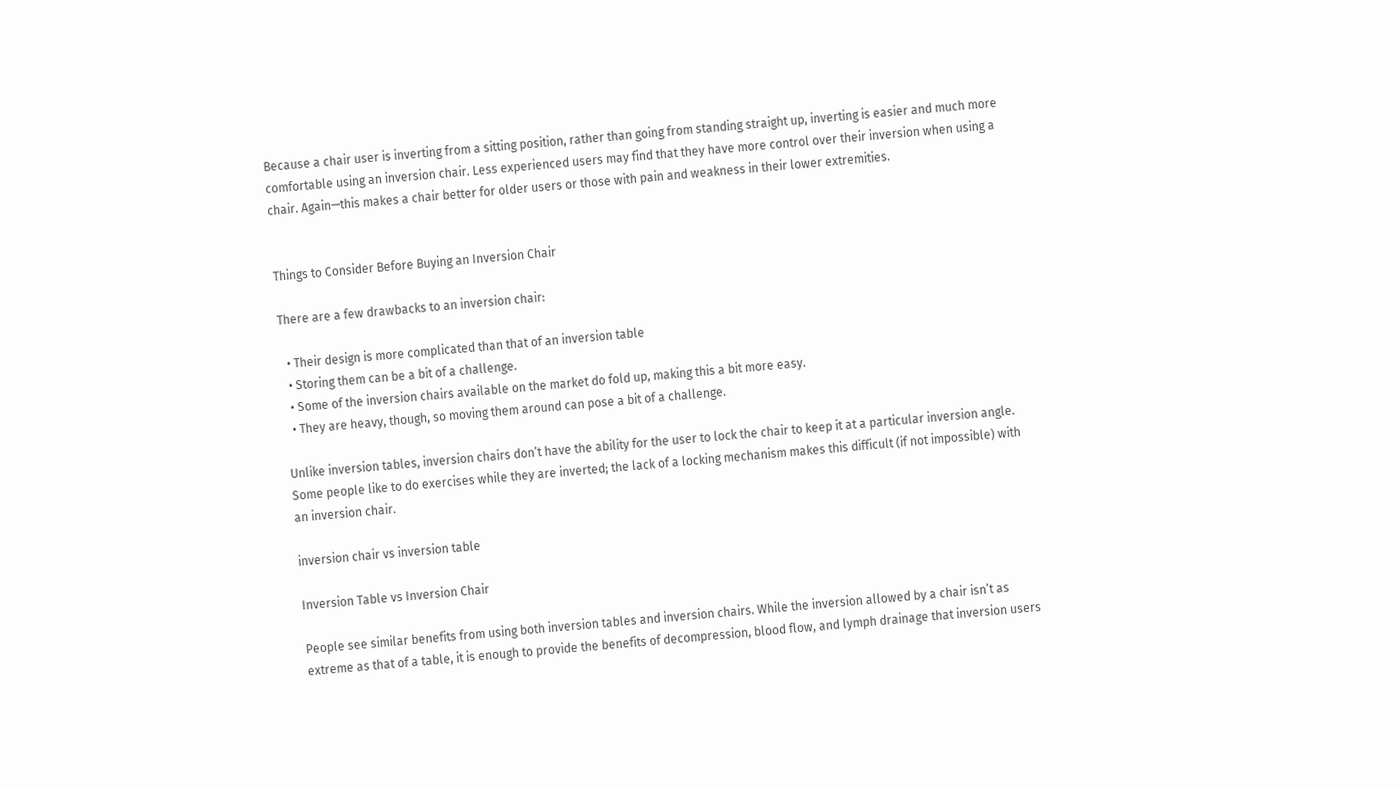Because a chair user is inverting from a sitting position, rather than going from standing straight up, inverting is easier and much more comfortable using an inversion chair. Less experienced users may find that they have more control over their inversion when using a chair. Again—this makes a chair better for older users or those with pain and weakness in their lower extremities.


Things to Consider Before Buying an Inversion Chair

There are a few drawbacks to an inversion chair:

  • Their design is more complicated than that of an inversion table
  • Storing them can be a bit of a challenge.
  • Some of the inversion chairs available on the market do fold up, making this a bit more easy.
  • They are heavy, though, so moving them around can pose a bit of a challenge.

Unlike inversion tables, inversion chairs don’t have the ability for the user to lock the chair to keep it at a particular inversion angle. Some people like to do exercises while they are inverted; the lack of a locking mechanism makes this difficult (if not impossible) with an inversion chair.

inversion chair vs inversion table

Inversion Table vs Inversion Chair

People see similar benefits from using both inversion tables and inversion chairs. While the inversion allowed by a chair isn’t as extreme as that of a table, it is enough to provide the benefits of decompression, blood flow, and lymph drainage that inversion users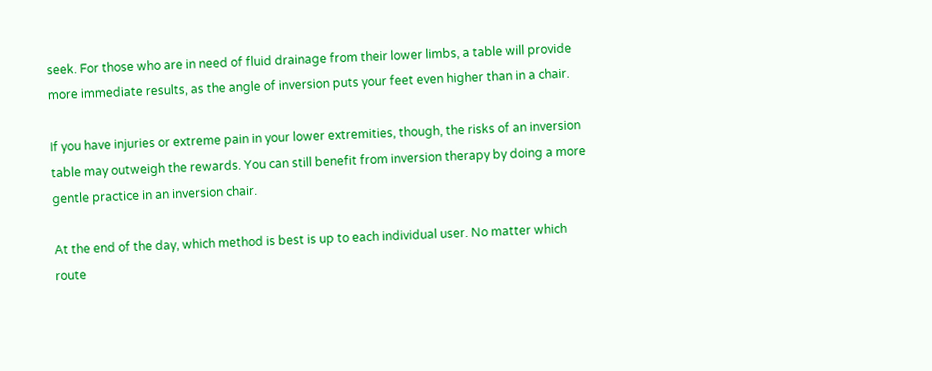seek. For those who are in need of fluid drainage from their lower limbs, a table will provide more immediate results, as the angle of inversion puts your feet even higher than in a chair.

If you have injuries or extreme pain in your lower extremities, though, the risks of an inversion table may outweigh the rewards. You can still benefit from inversion therapy by doing a more gentle practice in an inversion chair.

At the end of the day, which method is best is up to each individual user. No matter which route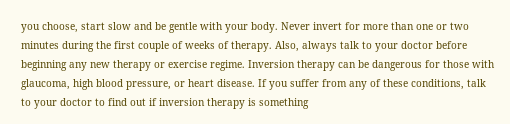you choose, start slow and be gentle with your body. Never invert for more than one or two minutes during the first couple of weeks of therapy. Also, always talk to your doctor before beginning any new therapy or exercise regime. Inversion therapy can be dangerous for those with glaucoma, high blood pressure, or heart disease. If you suffer from any of these conditions, talk to your doctor to find out if inversion therapy is something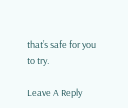that’s safe for you to try.

Leave A Reply